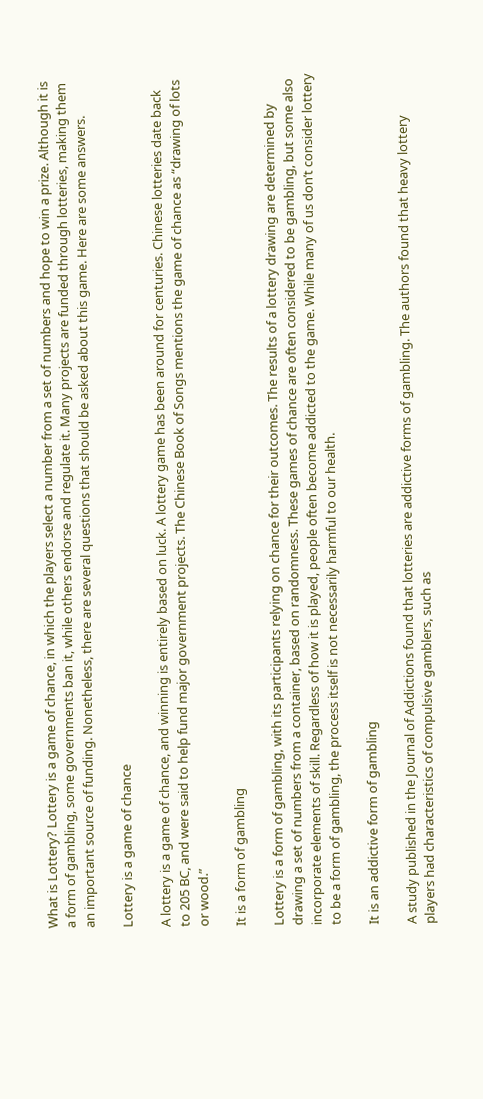What is Lottery? Lottery is a game of chance, in which the players select a number from a set of numbers and hope to win a prize. Although it is a form of gambling, some governments ban it, while others endorse and regulate it. Many projects are funded through lotteries, making them an important source of funding. Nonetheless, there are several questions that should be asked about this game. Here are some answers.

Lottery is a game of chance

A lottery is a game of chance, and winning is entirely based on luck. A lottery game has been around for centuries. Chinese lotteries date back to 205 BC, and were said to help fund major government projects. The Chinese Book of Songs mentions the game of chance as “drawing of lots or wood.”

It is a form of gambling

Lottery is a form of gambling, with its participants relying on chance for their outcomes. The results of a lottery drawing are determined by drawing a set of numbers from a container, based on randomness. These games of chance are often considered to be gambling, but some also incorporate elements of skill. Regardless of how it is played, people often become addicted to the game. While many of us don’t consider lottery to be a form of gambling, the process itself is not necessarily harmful to our health.

It is an addictive form of gambling

A study published in the Journal of Addictions found that lotteries are addictive forms of gambling. The authors found that heavy lottery players had characteristics of compulsive gamblers, such as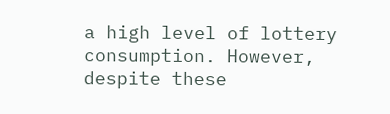a high level of lottery consumption. However, despite these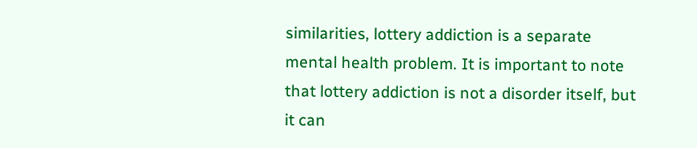similarities, lottery addiction is a separate mental health problem. It is important to note that lottery addiction is not a disorder itself, but it can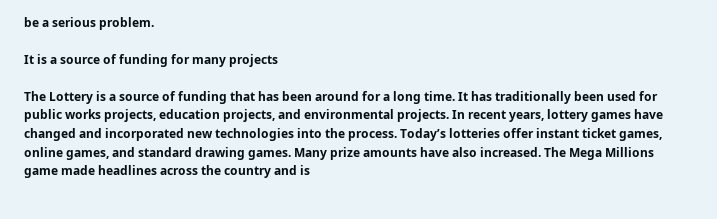be a serious problem.

It is a source of funding for many projects

The Lottery is a source of funding that has been around for a long time. It has traditionally been used for public works projects, education projects, and environmental projects. In recent years, lottery games have changed and incorporated new technologies into the process. Today’s lotteries offer instant ticket games, online games, and standard drawing games. Many prize amounts have also increased. The Mega Millions game made headlines across the country and is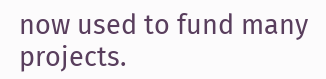now used to fund many projects.